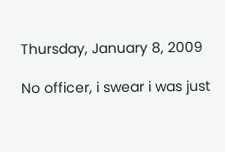Thursday, January 8, 2009

No officer, i swear i was just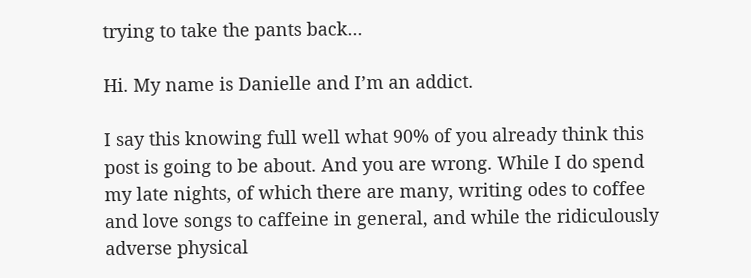trying to take the pants back...

Hi. My name is Danielle and I’m an addict.

I say this knowing full well what 90% of you already think this post is going to be about. And you are wrong. While I do spend my late nights, of which there are many, writing odes to coffee and love songs to caffeine in general, and while the ridiculously adverse physical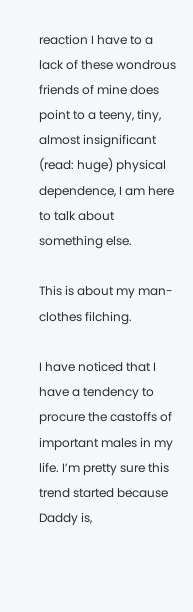reaction I have to a lack of these wondrous friends of mine does point to a teeny, tiny, almost insignificant (read: huge) physical dependence, I am here to talk about something else.

This is about my man-clothes filching.

I have noticed that I have a tendency to procure the castoffs of important males in my life. I’m pretty sure this trend started because Daddy is,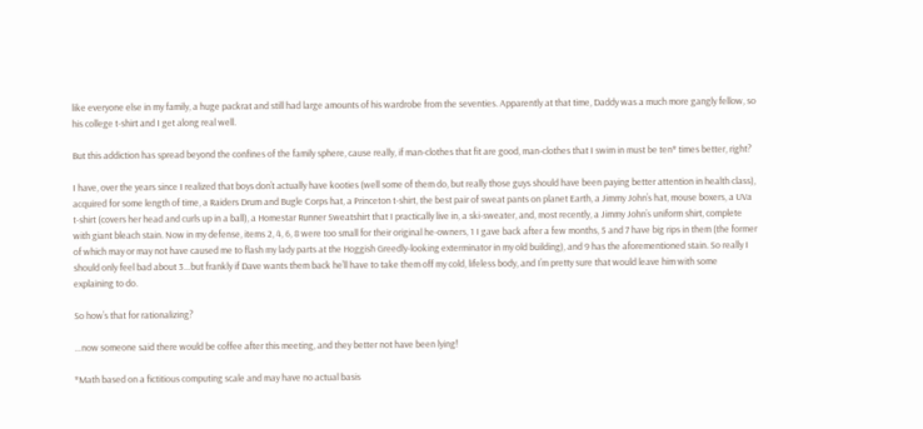like everyone else in my family, a huge packrat and still had large amounts of his wardrobe from the seventies. Apparently at that time, Daddy was a much more gangly fellow, so his college t-shirt and I get along real well.

But this addiction has spread beyond the confines of the family sphere, cause really, if man-clothes that fit are good, man-clothes that I swim in must be ten* times better, right?

I have, over the years since I realized that boys don’t actually have kooties (well some of them do, but really those guys should have been paying better attention in health class), acquired for some length of time, a Raiders Drum and Bugle Corps hat, a Princeton t-shirt, the best pair of sweat pants on planet Earth, a Jimmy John’s hat, mouse boxers, a UVa t-shirt (covers her head and curls up in a ball), a Homestar Runner Sweatshirt that I practically live in, a ski-sweater, and, most recently, a Jimmy John’s uniform shirt, complete with giant bleach stain. Now in my defense, items 2, 4, 6, 8 were too small for their original he-owners, 1 I gave back after a few months, 5 and 7 have big rips in them (the former of which may or may not have caused me to flash my lady parts at the Hoggish Greedly-looking exterminator in my old building), and 9 has the aforementioned stain. So really I should only feel bad about 3…but frankly if Dave wants them back he’ll have to take them off my cold, lifeless body, and I’m pretty sure that would leave him with some explaining to do.

So how’s that for rationalizing?

…now someone said there would be coffee after this meeting, and they better not have been lying!

*Math based on a fictitious computing scale and may have no actual basis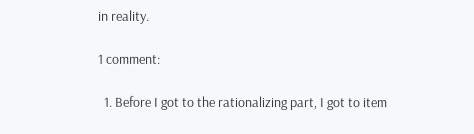in reality.

1 comment:

  1. Before I got to the rationalizing part, I got to item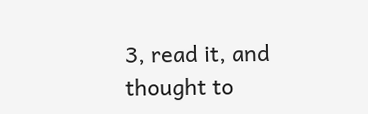3, read it, and thought to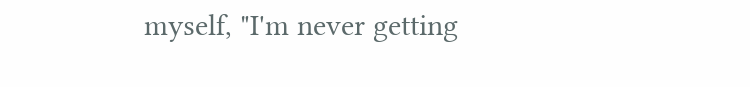myself, "I'm never getting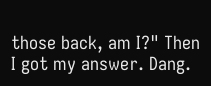those back, am I?" Then I got my answer. Dang.